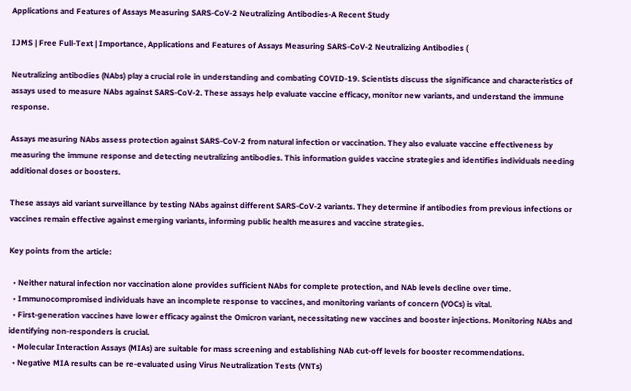Applications and Features of Assays Measuring SARS-CoV-2 Neutralizing Antibodies-A Recent Study

IJMS | Free Full-Text | Importance, Applications and Features of Assays Measuring SARS-CoV-2 Neutralizing Antibodies (

Neutralizing antibodies (NAbs) play a crucial role in understanding and combating COVID-19. Scientists discuss the significance and characteristics of assays used to measure NAbs against SARS-CoV-2. These assays help evaluate vaccine efficacy, monitor new variants, and understand the immune response.

Assays measuring NAbs assess protection against SARS-CoV-2 from natural infection or vaccination. They also evaluate vaccine effectiveness by measuring the immune response and detecting neutralizing antibodies. This information guides vaccine strategies and identifies individuals needing additional doses or boosters.

These assays aid variant surveillance by testing NAbs against different SARS-CoV-2 variants. They determine if antibodies from previous infections or vaccines remain effective against emerging variants, informing public health measures and vaccine strategies.

Key points from the article:

  • Neither natural infection nor vaccination alone provides sufficient NAbs for complete protection, and NAb levels decline over time.
  • Immunocompromised individuals have an incomplete response to vaccines, and monitoring variants of concern (VOCs) is vital.
  • First-generation vaccines have lower efficacy against the Omicron variant, necessitating new vaccines and booster injections. Monitoring NAbs and identifying non-responders is crucial.
  • Molecular Interaction Assays (MIAs) are suitable for mass screening and establishing NAb cut-off levels for booster recommendations.
  • Negative MIA results can be re-evaluated using Virus Neutralization Tests (VNTs)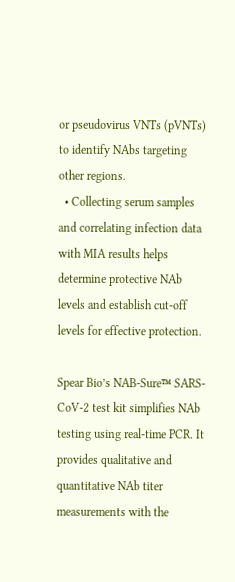or pseudovirus VNTs (pVNTs) to identify NAbs targeting other regions.
  • Collecting serum samples and correlating infection data with MIA results helps determine protective NAb levels and establish cut-off levels for effective protection.

Spear Bio’s NAB-Sure™ SARS-CoV-2 test kit simplifies NAb testing using real-time PCR. It provides qualitative and quantitative NAb titer measurements with the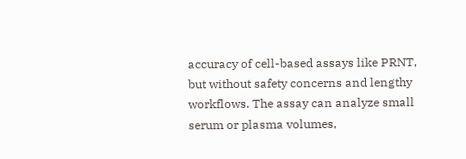accuracy of cell-based assays like PRNT, but without safety concerns and lengthy workflows. The assay can analyze small serum or plasma volumes,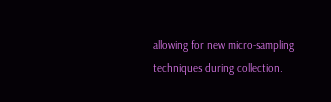allowing for new micro-sampling techniques during collection.